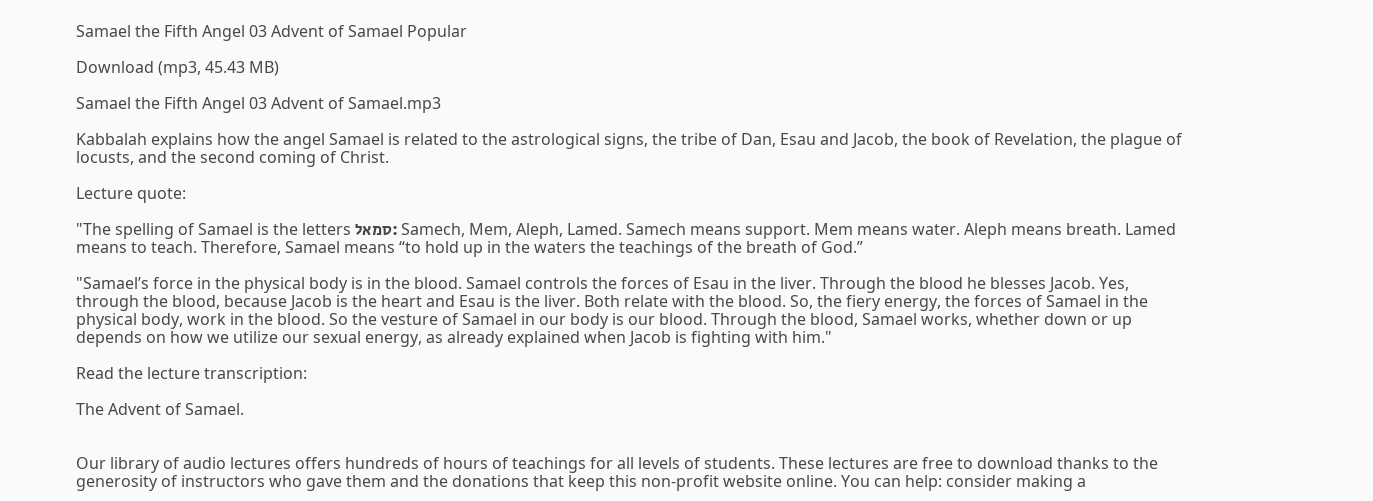Samael the Fifth Angel 03 Advent of Samael Popular

Download (mp3, 45.43 MB)

Samael the Fifth Angel 03 Advent of Samael.mp3

Kabbalah explains how the angel Samael is related to the astrological signs, the tribe of Dan, Esau and Jacob, the book of Revelation, the plague of locusts, and the second coming of Christ.

Lecture quote:

"The spelling of Samael is the letters סמאל: Samech, Mem, Aleph, Lamed. Samech means support. Mem means water. Aleph means breath. Lamed means to teach. Therefore, Samael means “to hold up in the waters the teachings of the breath of God.”

"Samael’s force in the physical body is in the blood. Samael controls the forces of Esau in the liver. Through the blood he blesses Jacob. Yes, through the blood, because Jacob is the heart and Esau is the liver. Both relate with the blood. So, the fiery energy, the forces of Samael in the physical body, work in the blood. So the vesture of Samael in our body is our blood. Through the blood, Samael works, whether down or up depends on how we utilize our sexual energy, as already explained when Jacob is fighting with him."

Read the lecture transcription:

The Advent of Samael.


Our library of audio lectures offers hundreds of hours of teachings for all levels of students. These lectures are free to download thanks to the generosity of instructors who gave them and the donations that keep this non-profit website online. You can help: consider making a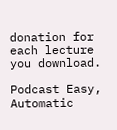donation for each lecture you download.

Podcast Easy, Automatic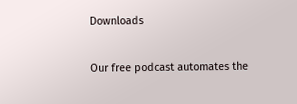Downloads

Our free podcast automates the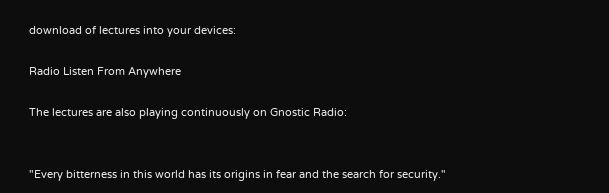download of lectures into your devices:

Radio Listen From Anywhere

The lectures are also playing continuously on Gnostic Radio:


"Every bitterness in this world has its origins in fear and the search for security."